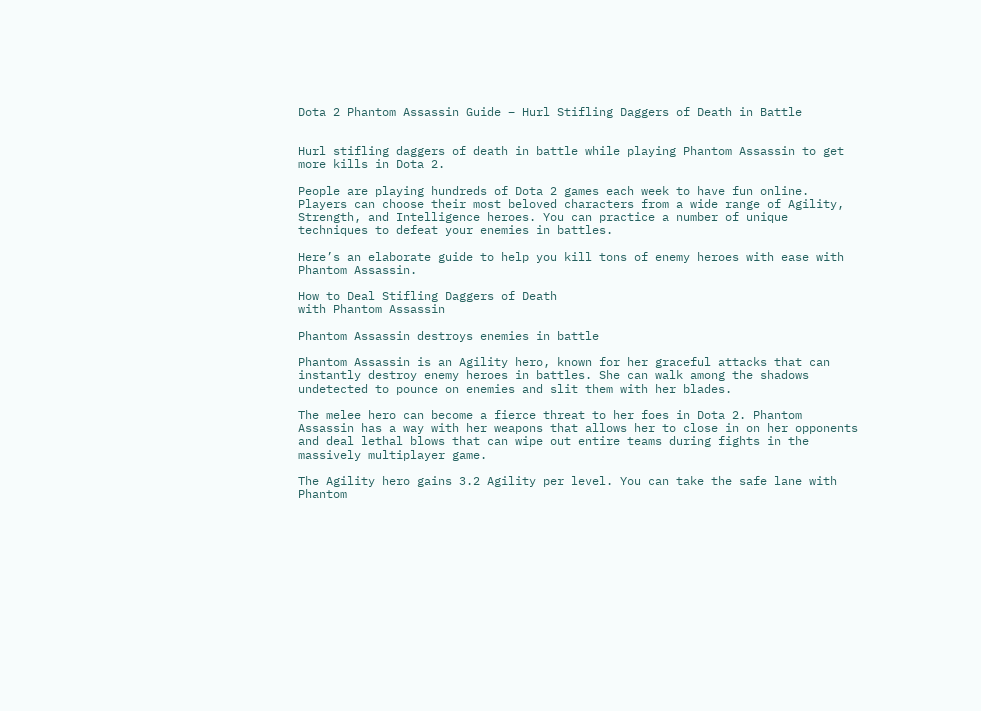Dota 2 Phantom Assassin Guide – Hurl Stifling Daggers of Death in Battle


Hurl stifling daggers of death in battle while playing Phantom Assassin to get more kills in Dota 2.

People are playing hundreds of Dota 2 games each week to have fun online. Players can choose their most beloved characters from a wide range of Agility, Strength, and Intelligence heroes. You can practice a number of unique techniques to defeat your enemies in battles.

Here’s an elaborate guide to help you kill tons of enemy heroes with ease with Phantom Assassin.

How to Deal Stifling Daggers of Death
with Phantom Assassin

Phantom Assassin destroys enemies in battle

Phantom Assassin is an Agility hero, known for her graceful attacks that can instantly destroy enemy heroes in battles. She can walk among the shadows undetected to pounce on enemies and slit them with her blades.

The melee hero can become a fierce threat to her foes in Dota 2. Phantom Assassin has a way with her weapons that allows her to close in on her opponents and deal lethal blows that can wipe out entire teams during fights in the massively multiplayer game.

The Agility hero gains 3.2 Agility per level. You can take the safe lane with Phantom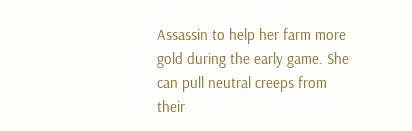Assassin to help her farm more gold during the early game. She can pull neutral creeps from their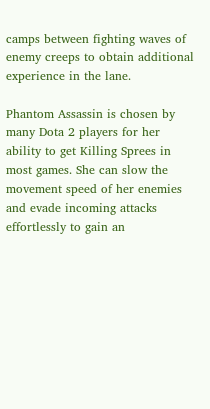camps between fighting waves of enemy creeps to obtain additional experience in the lane.

Phantom Assassin is chosen by many Dota 2 players for her ability to get Killing Sprees in most games. She can slow the movement speed of her enemies and evade incoming attacks effortlessly to gain an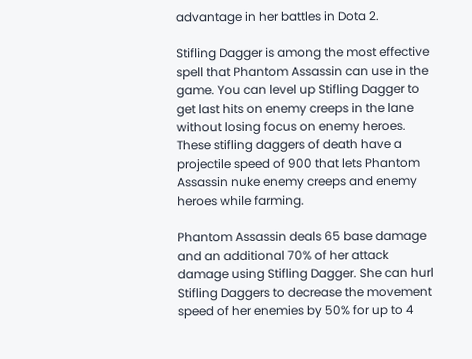advantage in her battles in Dota 2.

Stifling Dagger is among the most effective spell that Phantom Assassin can use in the game. You can level up Stifling Dagger to get last hits on enemy creeps in the lane without losing focus on enemy heroes. These stifling daggers of death have a projectile speed of 900 that lets Phantom Assassin nuke enemy creeps and enemy heroes while farming.

Phantom Assassin deals 65 base damage and an additional 70% of her attack damage using Stifling Dagger. She can hurl Stifling Daggers to decrease the movement speed of her enemies by 50% for up to 4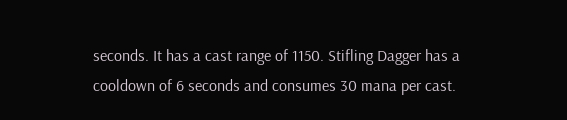seconds. It has a cast range of 1150. Stifling Dagger has a cooldown of 6 seconds and consumes 30 mana per cast.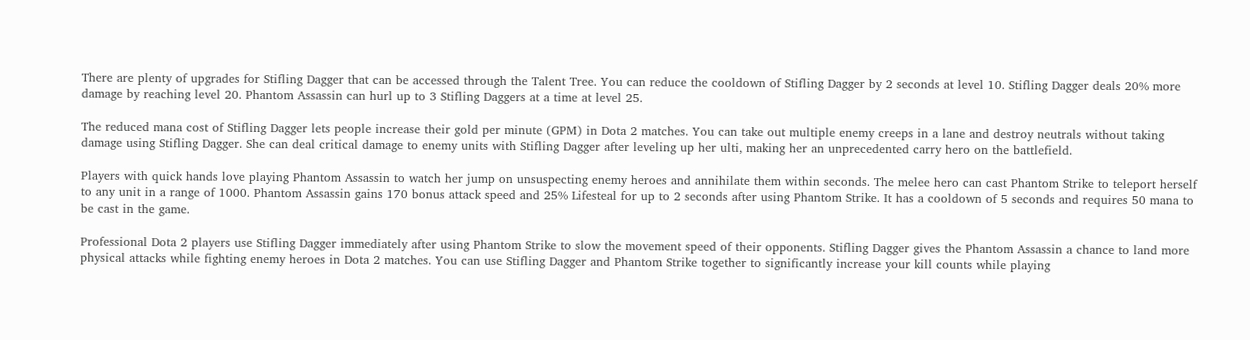There are plenty of upgrades for Stifling Dagger that can be accessed through the Talent Tree. You can reduce the cooldown of Stifling Dagger by 2 seconds at level 10. Stifling Dagger deals 20% more damage by reaching level 20. Phantom Assassin can hurl up to 3 Stifling Daggers at a time at level 25.

The reduced mana cost of Stifling Dagger lets people increase their gold per minute (GPM) in Dota 2 matches. You can take out multiple enemy creeps in a lane and destroy neutrals without taking damage using Stifling Dagger. She can deal critical damage to enemy units with Stifling Dagger after leveling up her ulti, making her an unprecedented carry hero on the battlefield.

Players with quick hands love playing Phantom Assassin to watch her jump on unsuspecting enemy heroes and annihilate them within seconds. The melee hero can cast Phantom Strike to teleport herself to any unit in a range of 1000. Phantom Assassin gains 170 bonus attack speed and 25% Lifesteal for up to 2 seconds after using Phantom Strike. It has a cooldown of 5 seconds and requires 50 mana to be cast in the game.

Professional Dota 2 players use Stifling Dagger immediately after using Phantom Strike to slow the movement speed of their opponents. Stifling Dagger gives the Phantom Assassin a chance to land more physical attacks while fighting enemy heroes in Dota 2 matches. You can use Stifling Dagger and Phantom Strike together to significantly increase your kill counts while playing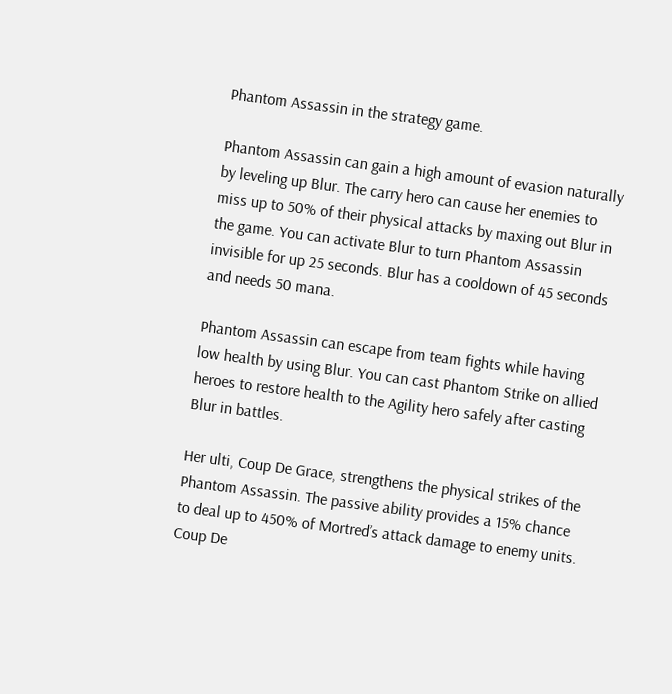Phantom Assassin in the strategy game.

Phantom Assassin can gain a high amount of evasion naturally by leveling up Blur. The carry hero can cause her enemies to miss up to 50% of their physical attacks by maxing out Blur in the game. You can activate Blur to turn Phantom Assassin invisible for up 25 seconds. Blur has a cooldown of 45 seconds and needs 50 mana.

Phantom Assassin can escape from team fights while having low health by using Blur. You can cast Phantom Strike on allied heroes to restore health to the Agility hero safely after casting Blur in battles.

Her ulti, Coup De Grace, strengthens the physical strikes of the Phantom Assassin. The passive ability provides a 15% chance to deal up to 450% of Mortred’s attack damage to enemy units. Coup De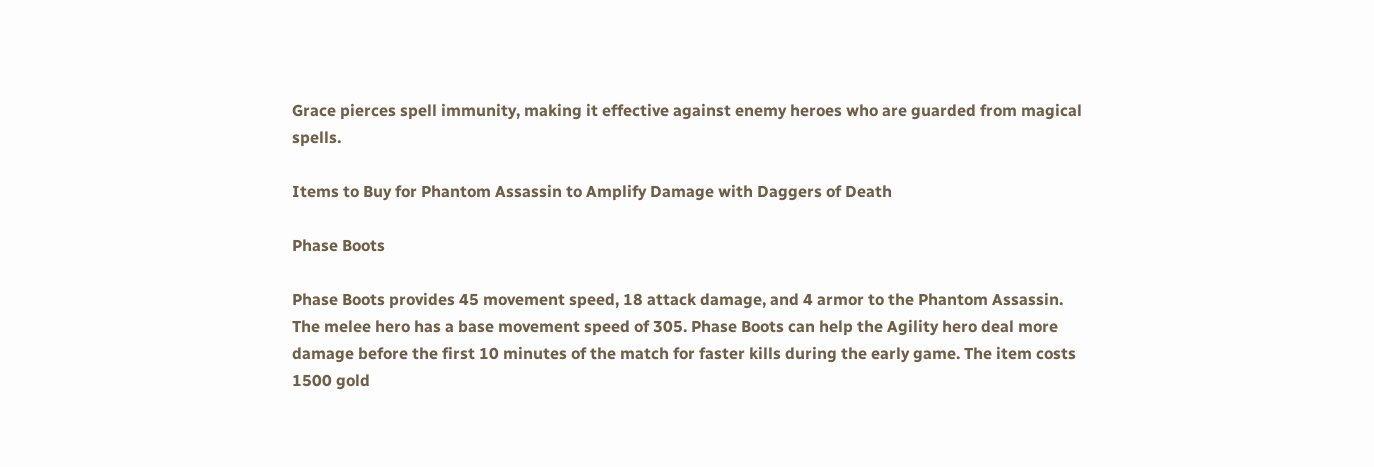Grace pierces spell immunity, making it effective against enemy heroes who are guarded from magical spells.

Items to Buy for Phantom Assassin to Amplify Damage with Daggers of Death

Phase Boots

Phase Boots provides 45 movement speed, 18 attack damage, and 4 armor to the Phantom Assassin. The melee hero has a base movement speed of 305. Phase Boots can help the Agility hero deal more damage before the first 10 minutes of the match for faster kills during the early game. The item costs 1500 gold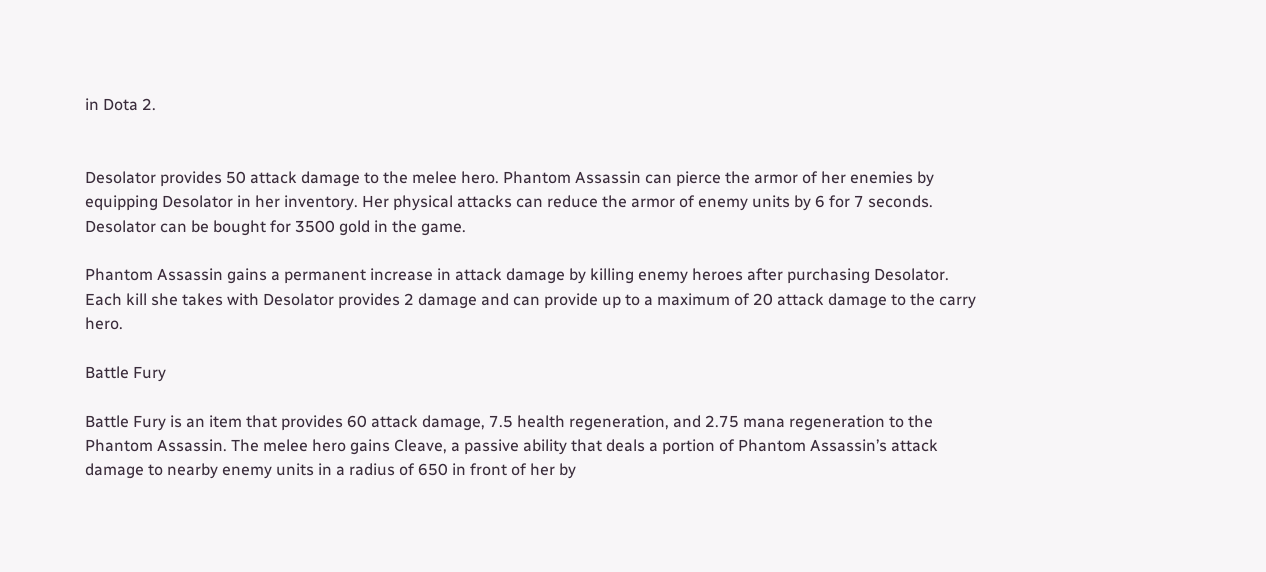in Dota 2.


Desolator provides 50 attack damage to the melee hero. Phantom Assassin can pierce the armor of her enemies by equipping Desolator in her inventory. Her physical attacks can reduce the armor of enemy units by 6 for 7 seconds. Desolator can be bought for 3500 gold in the game.

Phantom Assassin gains a permanent increase in attack damage by killing enemy heroes after purchasing Desolator. Each kill she takes with Desolator provides 2 damage and can provide up to a maximum of 20 attack damage to the carry hero.

Battle Fury

Battle Fury is an item that provides 60 attack damage, 7.5 health regeneration, and 2.75 mana regeneration to the Phantom Assassin. The melee hero gains Cleave, a passive ability that deals a portion of Phantom Assassin’s attack damage to nearby enemy units in a radius of 650 in front of her by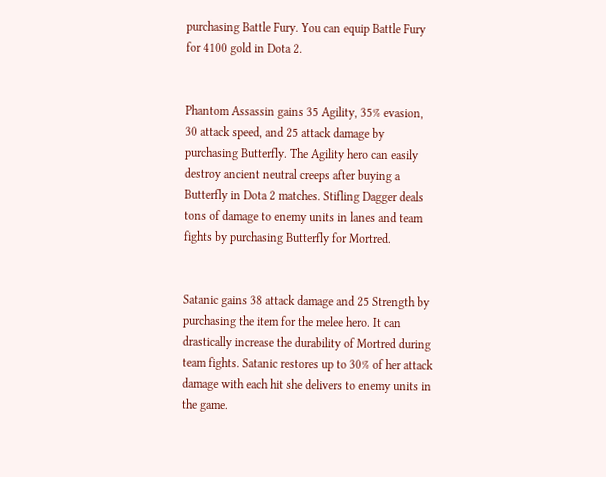purchasing Battle Fury. You can equip Battle Fury for 4100 gold in Dota 2.


Phantom Assassin gains 35 Agility, 35% evasion, 30 attack speed, and 25 attack damage by purchasing Butterfly. The Agility hero can easily destroy ancient neutral creeps after buying a Butterfly in Dota 2 matches. Stifling Dagger deals tons of damage to enemy units in lanes and team fights by purchasing Butterfly for Mortred.


Satanic gains 38 attack damage and 25 Strength by purchasing the item for the melee hero. It can drastically increase the durability of Mortred during team fights. Satanic restores up to 30% of her attack damage with each hit she delivers to enemy units in the game.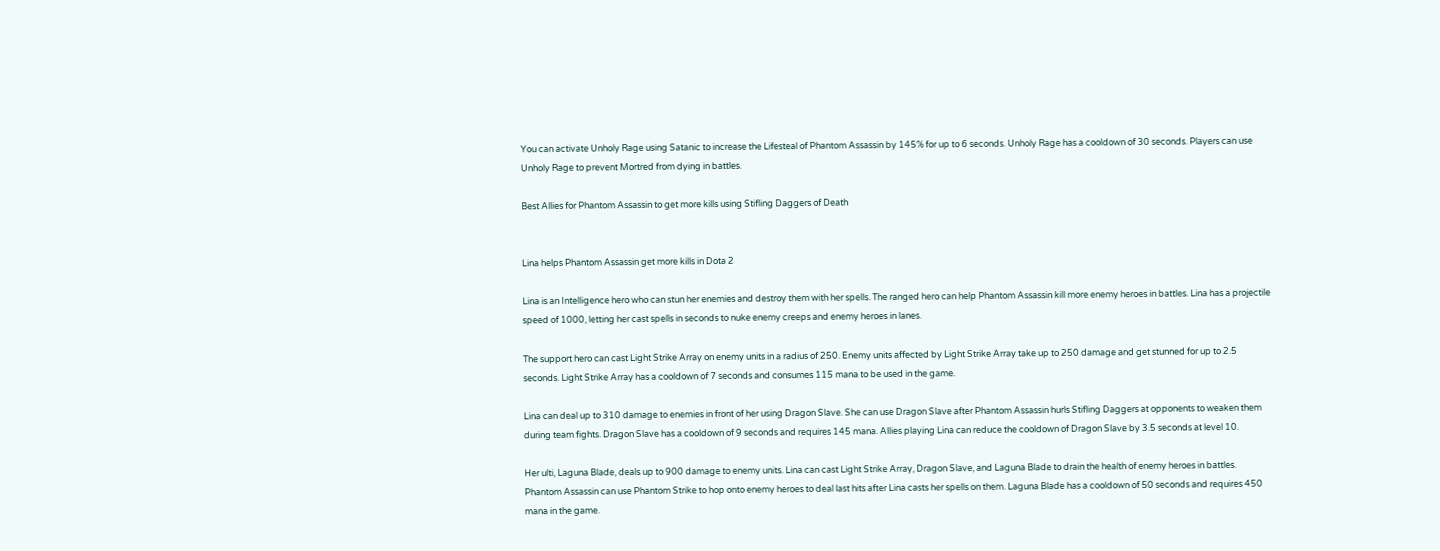You can activate Unholy Rage using Satanic to increase the Lifesteal of Phantom Assassin by 145% for up to 6 seconds. Unholy Rage has a cooldown of 30 seconds. Players can use Unholy Rage to prevent Mortred from dying in battles.

Best Allies for Phantom Assassin to get more kills using Stifling Daggers of Death


Lina helps Phantom Assassin get more kills in Dota 2

Lina is an Intelligence hero who can stun her enemies and destroy them with her spells. The ranged hero can help Phantom Assassin kill more enemy heroes in battles. Lina has a projectile speed of 1000, letting her cast spells in seconds to nuke enemy creeps and enemy heroes in lanes.

The support hero can cast Light Strike Array on enemy units in a radius of 250. Enemy units affected by Light Strike Array take up to 250 damage and get stunned for up to 2.5 seconds. Light Strike Array has a cooldown of 7 seconds and consumes 115 mana to be used in the game.

Lina can deal up to 310 damage to enemies in front of her using Dragon Slave. She can use Dragon Slave after Phantom Assassin hurls Stifling Daggers at opponents to weaken them during team fights. Dragon Slave has a cooldown of 9 seconds and requires 145 mana. Allies playing Lina can reduce the cooldown of Dragon Slave by 3.5 seconds at level 10.

Her ulti, Laguna Blade, deals up to 900 damage to enemy units. Lina can cast Light Strike Array, Dragon Slave, and Laguna Blade to drain the health of enemy heroes in battles. Phantom Assassin can use Phantom Strike to hop onto enemy heroes to deal last hits after Lina casts her spells on them. Laguna Blade has a cooldown of 50 seconds and requires 450 mana in the game.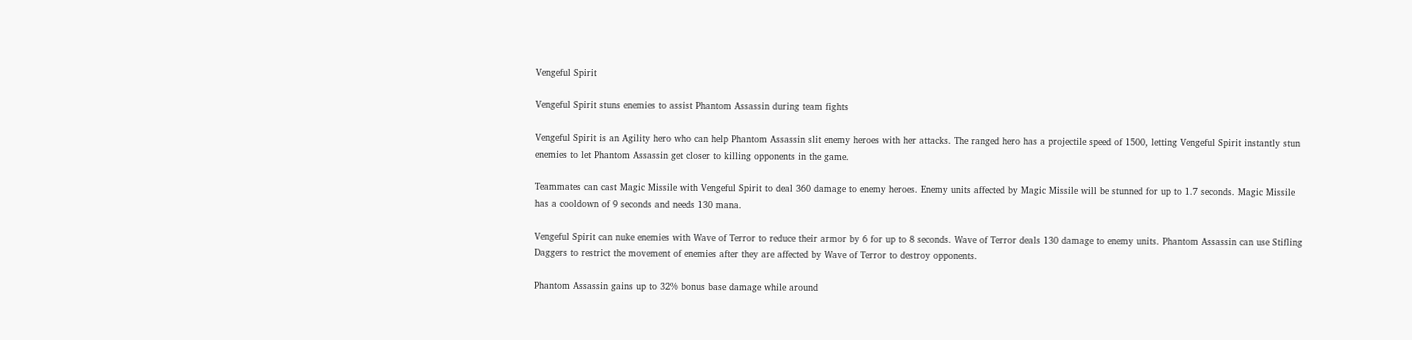Vengeful Spirit

Vengeful Spirit stuns enemies to assist Phantom Assassin during team fights

Vengeful Spirit is an Agility hero who can help Phantom Assassin slit enemy heroes with her attacks. The ranged hero has a projectile speed of 1500, letting Vengeful Spirit instantly stun enemies to let Phantom Assassin get closer to killing opponents in the game.

Teammates can cast Magic Missile with Vengeful Spirit to deal 360 damage to enemy heroes. Enemy units affected by Magic Missile will be stunned for up to 1.7 seconds. Magic Missile has a cooldown of 9 seconds and needs 130 mana.

Vengeful Spirit can nuke enemies with Wave of Terror to reduce their armor by 6 for up to 8 seconds. Wave of Terror deals 130 damage to enemy units. Phantom Assassin can use Stifling Daggers to restrict the movement of enemies after they are affected by Wave of Terror to destroy opponents.

Phantom Assassin gains up to 32% bonus base damage while around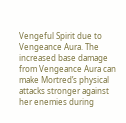Vengeful Spirit due to Vengeance Aura. The increased base damage from Vengeance Aura can make Mortred’s physical attacks stronger against her enemies during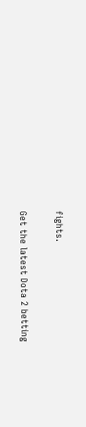fights.

Get the latest Dota 2 betting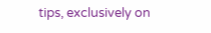tips, exclusively on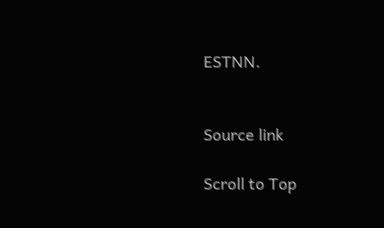ESTNN.


Source link

Scroll to Top